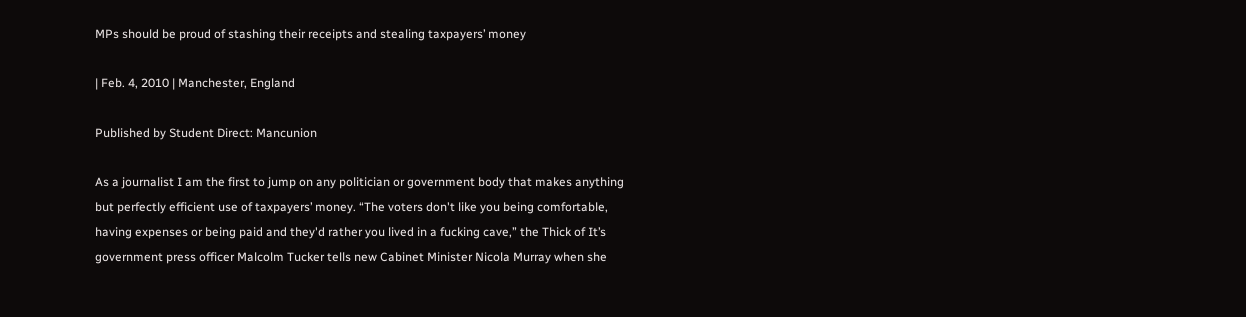MPs should be proud of stashing their receipts and stealing taxpayers’ money

| Feb. 4, 2010 | Manchester, England

Published by Student Direct: Mancunion

As a journalist I am the first to jump on any politician or government body that makes anything but perfectly efficient use of taxpayers’ money. “The voters don't like you being comfortable, having expenses or being paid and they'd rather you lived in a fucking cave,” the Thick of It’s government press officer Malcolm Tucker tells new Cabinet Minister Nicola Murray when she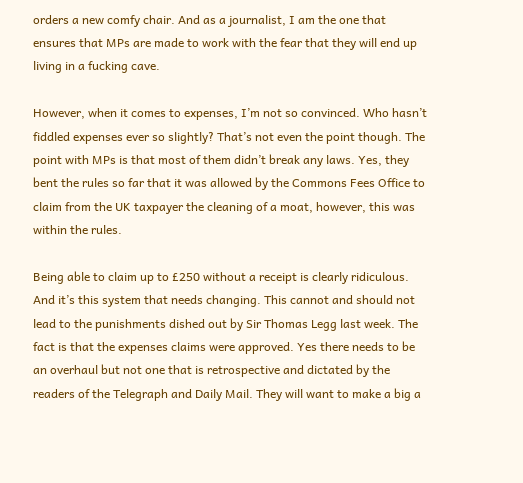orders a new comfy chair. And as a journalist, I am the one that ensures that MPs are made to work with the fear that they will end up living in a fucking cave.

However, when it comes to expenses, I’m not so convinced. Who hasn’t fiddled expenses ever so slightly? That’s not even the point though. The point with MPs is that most of them didn’t break any laws. Yes, they bent the rules so far that it was allowed by the Commons Fees Office to claim from the UK taxpayer the cleaning of a moat, however, this was within the rules.

Being able to claim up to £250 without a receipt is clearly ridiculous. And it’s this system that needs changing. This cannot and should not lead to the punishments dished out by Sir Thomas Legg last week. The fact is that the expenses claims were approved. Yes there needs to be an overhaul but not one that is retrospective and dictated by the readers of the Telegraph and Daily Mail. They will want to make a big a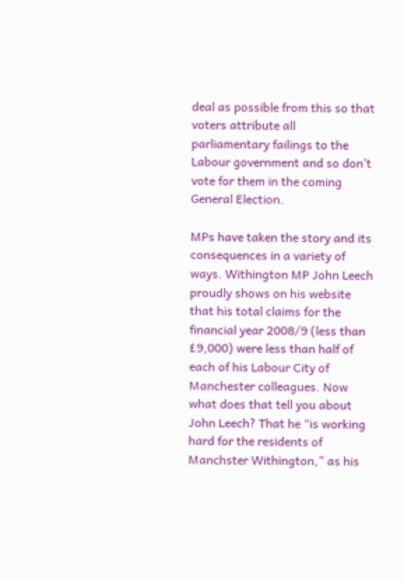deal as possible from this so that voters attribute all parliamentary failings to the Labour government and so don’t vote for them in the coming General Election.

MPs have taken the story and its consequences in a variety of ways. Withington MP John Leech proudly shows on his website that his total claims for the financial year 2008/9 (less than £9,000) were less than half of each of his Labour City of Manchester colleagues. Now what does that tell you about John Leech? That he “is working hard for the residents of Manchster Withington,” as his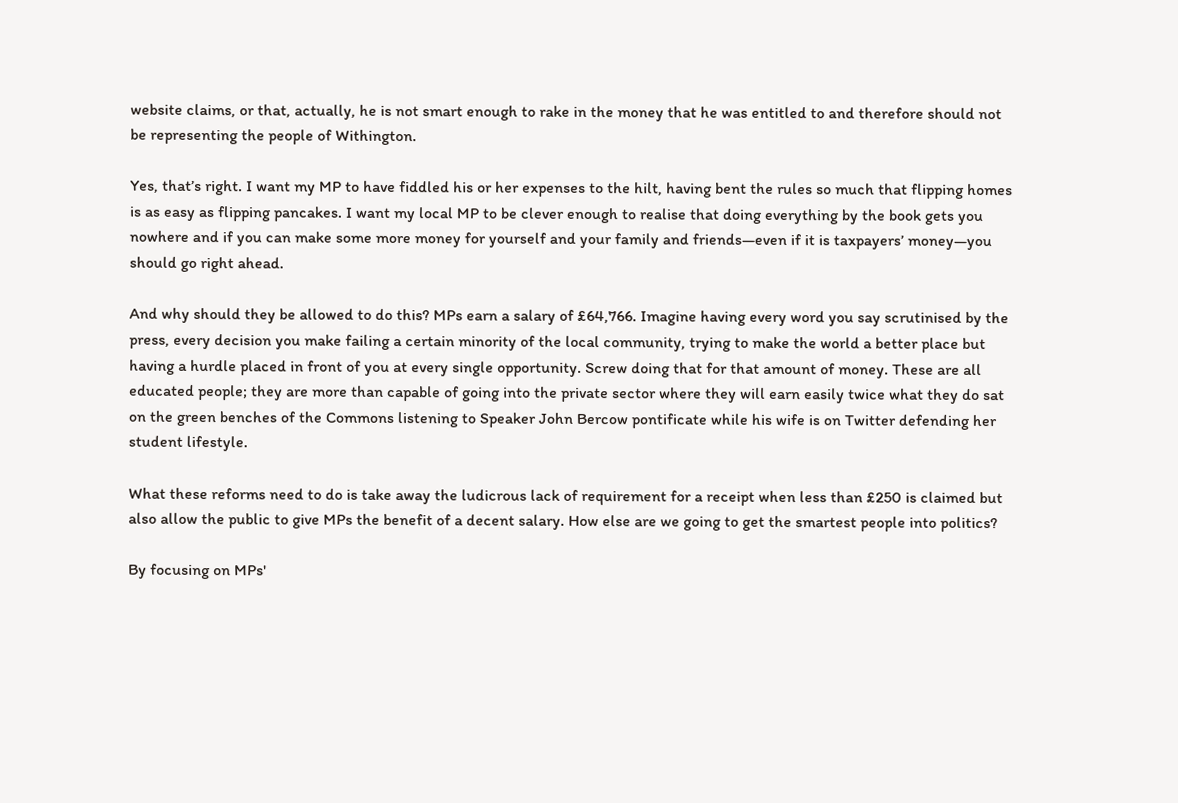website claims, or that, actually, he is not smart enough to rake in the money that he was entitled to and therefore should not be representing the people of Withington.

Yes, that’s right. I want my MP to have fiddled his or her expenses to the hilt, having bent the rules so much that flipping homes is as easy as flipping pancakes. I want my local MP to be clever enough to realise that doing everything by the book gets you nowhere and if you can make some more money for yourself and your family and friends—even if it is taxpayers’ money—you should go right ahead.

And why should they be allowed to do this? MPs earn a salary of £64,766. Imagine having every word you say scrutinised by the press, every decision you make failing a certain minority of the local community, trying to make the world a better place but having a hurdle placed in front of you at every single opportunity. Screw doing that for that amount of money. These are all educated people; they are more than capable of going into the private sector where they will earn easily twice what they do sat on the green benches of the Commons listening to Speaker John Bercow pontificate while his wife is on Twitter defending her student lifestyle.

What these reforms need to do is take away the ludicrous lack of requirement for a receipt when less than £250 is claimed but also allow the public to give MPs the benefit of a decent salary. How else are we going to get the smartest people into politics?

By focusing on MPs'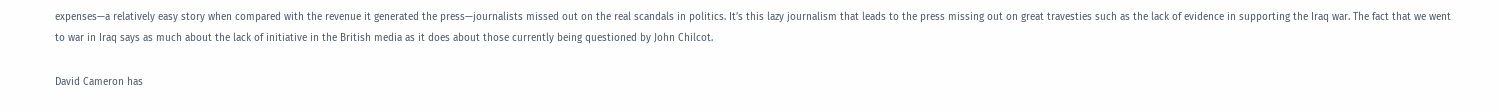expenses—a relatively easy story when compared with the revenue it generated the press—journalists missed out on the real scandals in politics. It’s this lazy journalism that leads to the press missing out on great travesties such as the lack of evidence in supporting the Iraq war. The fact that we went to war in Iraq says as much about the lack of initiative in the British media as it does about those currently being questioned by John Chilcot.

David Cameron has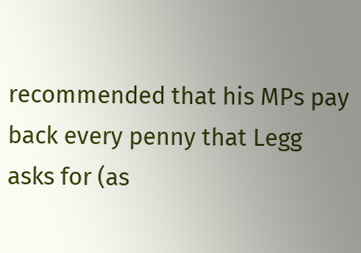recommended that his MPs pay back every penny that Legg asks for (as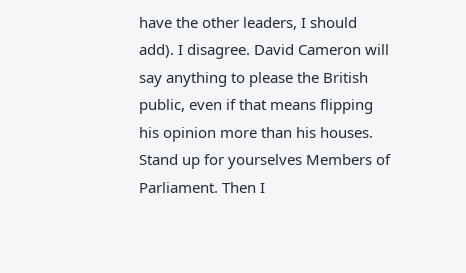have the other leaders, I should add). I disagree. David Cameron will say anything to please the British public, even if that means flipping his opinion more than his houses. Stand up for yourselves Members of Parliament. Then I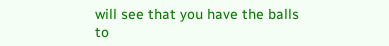will see that you have the balls to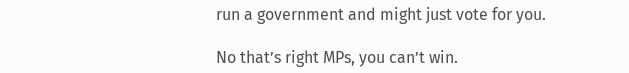run a government and might just vote for you.

No that’s right MPs, you can’t win.